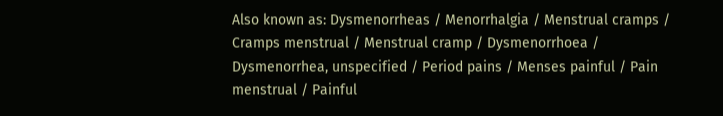Also known as: Dysmenorrheas / Menorrhalgia / Menstrual cramps / Cramps menstrual / Menstrual cramp / Dysmenorrhoea / Dysmenorrhea, unspecified / Period pains / Menses painful / Pain menstrual / Painful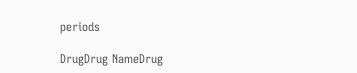periods

DrugDrug NameDrug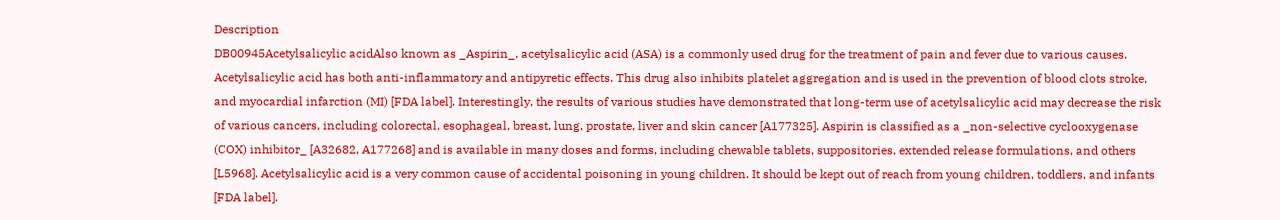Description
DB00945Acetylsalicylic acidAlso known as _Aspirin_, acetylsalicylic acid (ASA) is a commonly used drug for the treatment of pain and fever due to various causes. Acetylsalicylic acid has both anti-inflammatory and antipyretic effects. This drug also inhibits platelet aggregation and is used in the prevention of blood clots stroke, and myocardial infarction (MI) [FDA label]. Interestingly, the results of various studies have demonstrated that long-term use of acetylsalicylic acid may decrease the risk of various cancers, including colorectal, esophageal, breast, lung, prostate, liver and skin cancer [A177325]. Aspirin is classified as a _non-selective cyclooxygenase (COX) inhibitor_ [A32682, A177268] and is available in many doses and forms, including chewable tablets, suppositories, extended release formulations, and others [L5968]. Acetylsalicylic acid is a very common cause of accidental poisoning in young children. It should be kept out of reach from young children, toddlers, and infants [FDA label].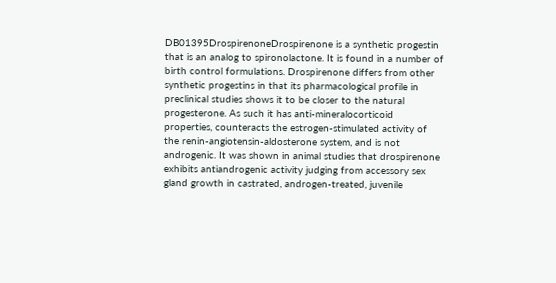DB01395DrospirenoneDrospirenone is a synthetic progestin that is an analog to spironolactone. It is found in a number of birth control formulations. Drospirenone differs from other synthetic progestins in that its pharmacological profile in preclinical studies shows it to be closer to the natural progesterone. As such it has anti-mineralocorticoid properties, counteracts the estrogen-stimulated activity of the renin-angiotensin-aldosterone system, and is not androgenic. It was shown in animal studies that drospirenone exhibits antiandrogenic activity judging from accessory sex gland growth in castrated, androgen-treated, juvenile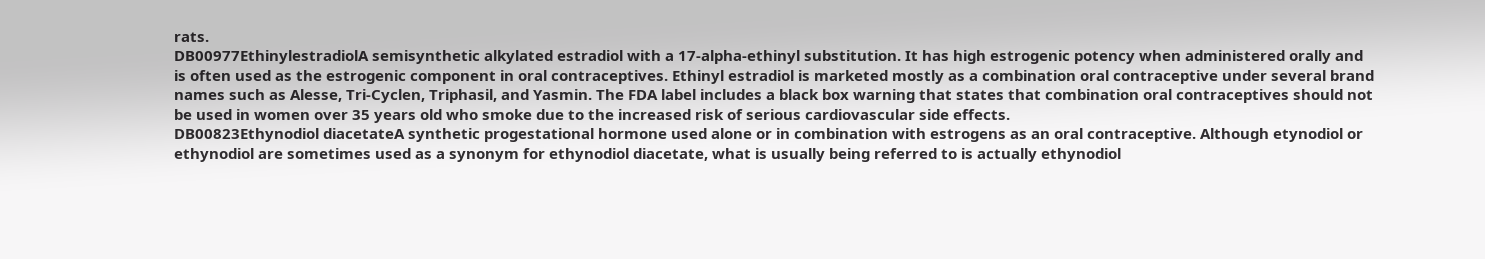rats.
DB00977EthinylestradiolA semisynthetic alkylated estradiol with a 17-alpha-ethinyl substitution. It has high estrogenic potency when administered orally and is often used as the estrogenic component in oral contraceptives. Ethinyl estradiol is marketed mostly as a combination oral contraceptive under several brand names such as Alesse, Tri-Cyclen, Triphasil, and Yasmin. The FDA label includes a black box warning that states that combination oral contraceptives should not be used in women over 35 years old who smoke due to the increased risk of serious cardiovascular side effects.
DB00823Ethynodiol diacetateA synthetic progestational hormone used alone or in combination with estrogens as an oral contraceptive. Although etynodiol or ethynodiol are sometimes used as a synonym for ethynodiol diacetate, what is usually being referred to is actually ethynodiol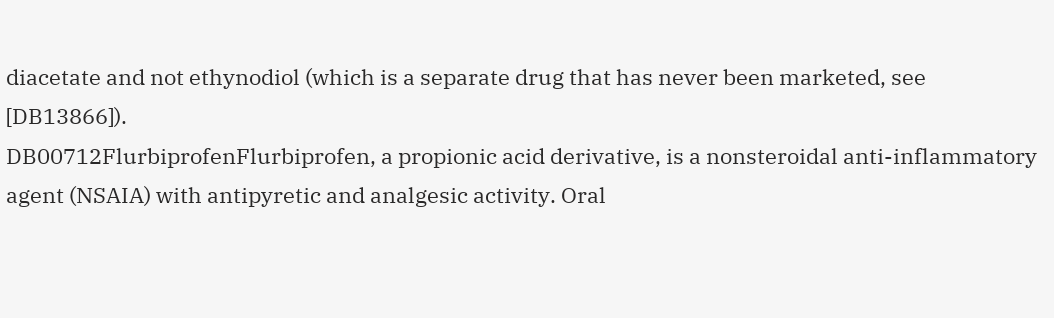diacetate and not ethynodiol (which is a separate drug that has never been marketed, see [DB13866]).
DB00712FlurbiprofenFlurbiprofen, a propionic acid derivative, is a nonsteroidal anti-inflammatory agent (NSAIA) with antipyretic and analgesic activity. Oral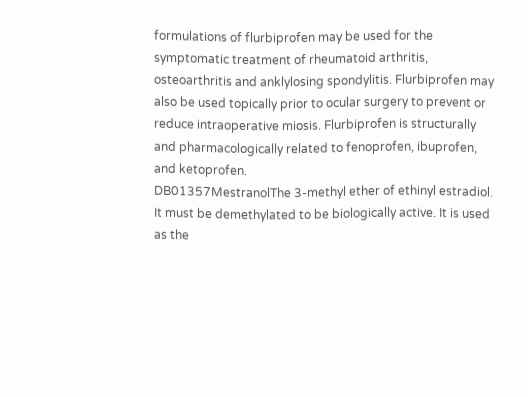formulations of flurbiprofen may be used for the symptomatic treatment of rheumatoid arthritis, osteoarthritis and anklylosing spondylitis. Flurbiprofen may also be used topically prior to ocular surgery to prevent or reduce intraoperative miosis. Flurbiprofen is structurally and pharmacologically related to fenoprofen, ibuprofen, and ketoprofen.
DB01357MestranolThe 3-methyl ether of ethinyl estradiol. It must be demethylated to be biologically active. It is used as the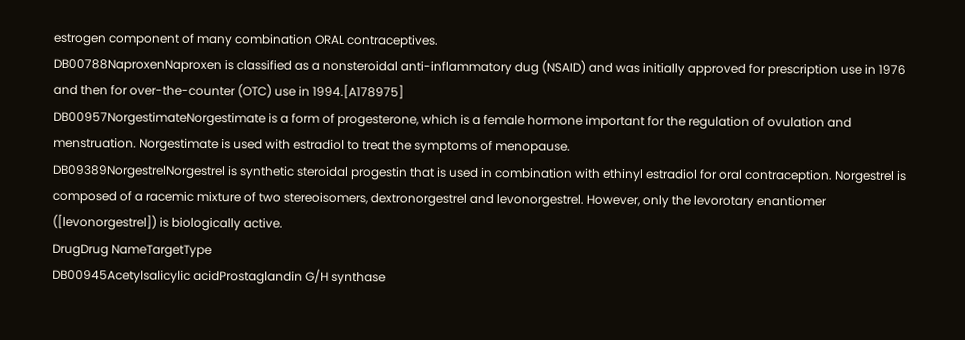estrogen component of many combination ORAL contraceptives.
DB00788NaproxenNaproxen is classified as a nonsteroidal anti-inflammatory dug (NSAID) and was initially approved for prescription use in 1976 and then for over-the-counter (OTC) use in 1994.[A178975]
DB00957NorgestimateNorgestimate is a form of progesterone, which is a female hormone important for the regulation of ovulation and menstruation. Norgestimate is used with estradiol to treat the symptoms of menopause.
DB09389NorgestrelNorgestrel is synthetic steroidal progestin that is used in combination with ethinyl estradiol for oral contraception. Norgestrel is composed of a racemic mixture of two stereoisomers, dextronorgestrel and levonorgestrel. However, only the levorotary enantiomer ([levonorgestrel]) is biologically active.
DrugDrug NameTargetType
DB00945Acetylsalicylic acidProstaglandin G/H synthase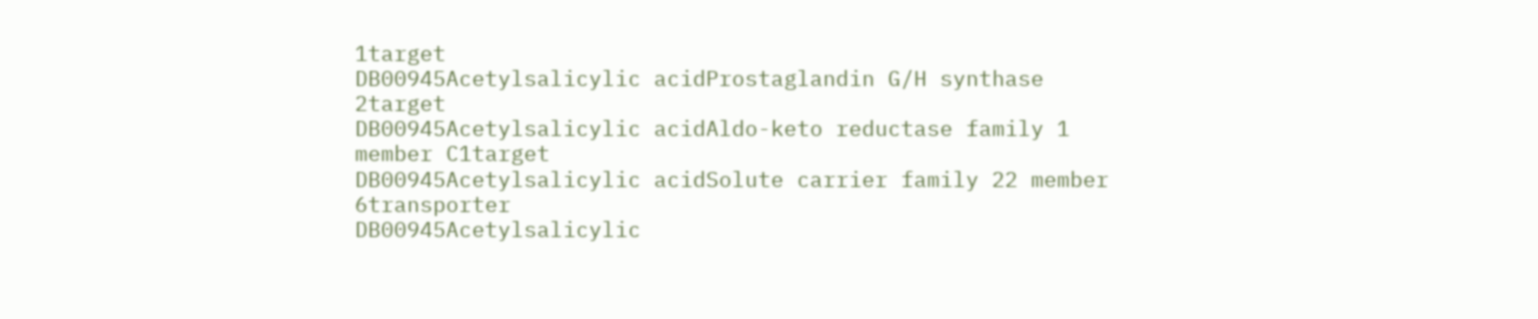1target
DB00945Acetylsalicylic acidProstaglandin G/H synthase 2target
DB00945Acetylsalicylic acidAldo-keto reductase family 1 member C1target
DB00945Acetylsalicylic acidSolute carrier family 22 member 6transporter
DB00945Acetylsalicylic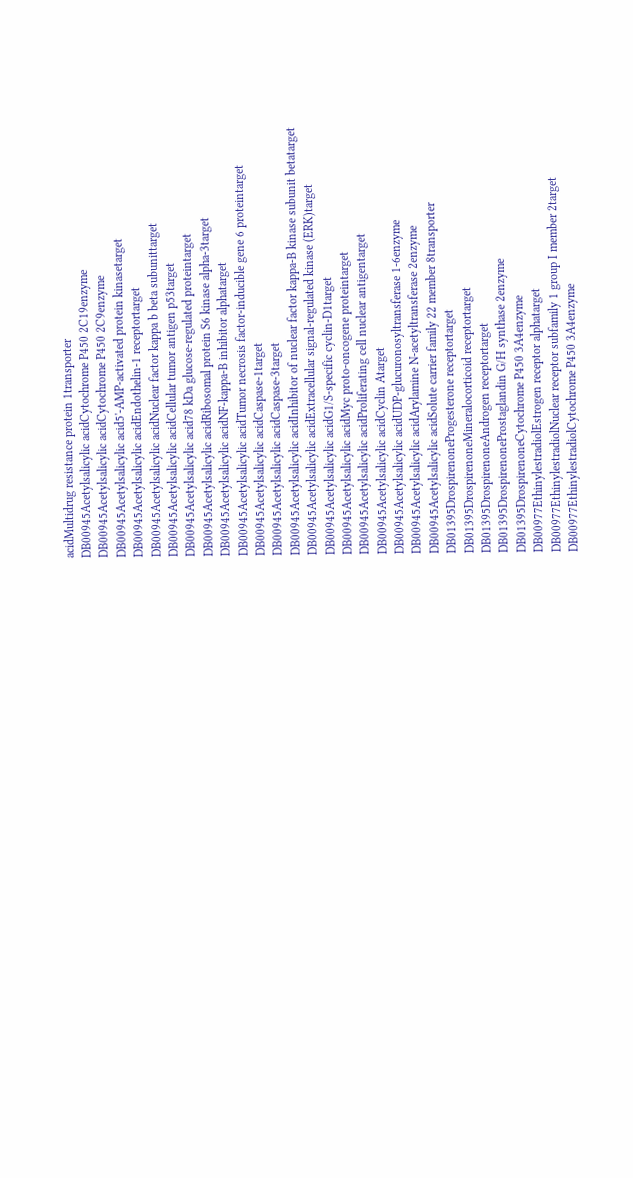acidMultidrug resistance protein 1transporter
DB00945Acetylsalicylic acidCytochrome P450 2C19enzyme
DB00945Acetylsalicylic acidCytochrome P450 2C9enzyme
DB00945Acetylsalicylic acid5'-AMP-activated protein kinasetarget
DB00945Acetylsalicylic acidEndothelin-1 receptortarget
DB00945Acetylsalicylic acidNuclear factor kappa b beta subunittarget
DB00945Acetylsalicylic acidCellular tumor antigen p53target
DB00945Acetylsalicylic acid78 kDa glucose-regulated proteintarget
DB00945Acetylsalicylic acidRibosomal protein S6 kinase alpha-3target
DB00945Acetylsalicylic acidNF-kappa-B inhibitor alphatarget
DB00945Acetylsalicylic acidTumor necrosis factor-inducible gene 6 proteintarget
DB00945Acetylsalicylic acidCaspase-1target
DB00945Acetylsalicylic acidCaspase-3target
DB00945Acetylsalicylic acidInhibitor of nuclear factor kappa-B kinase subunit betatarget
DB00945Acetylsalicylic acidExtracellular signal-regulated kinase (ERK)target
DB00945Acetylsalicylic acidG1/S-specific cyclin-D1target
DB00945Acetylsalicylic acidMyc proto-oncogene proteintarget
DB00945Acetylsalicylic acidProliferating cell nuclear antigentarget
DB00945Acetylsalicylic acidCyclin Atarget
DB00945Acetylsalicylic acidUDP-glucuronosyltransferase 1-6enzyme
DB00945Acetylsalicylic acidArylamine N-acetyltransferase 2enzyme
DB00945Acetylsalicylic acidSolute carrier family 22 member 8transporter
DB01395DrospirenoneProgesterone receptortarget
DB01395DrospirenoneMineralocorticoid receptortarget
DB01395DrospirenoneAndrogen receptortarget
DB01395DrospirenoneProstaglandin G/H synthase 2enzyme
DB01395DrospirenoneCytochrome P450 3A4enzyme
DB00977EthinylestradiolEstrogen receptor alphatarget
DB00977EthinylestradiolNuclear receptor subfamily 1 group I member 2target
DB00977EthinylestradiolCytochrome P450 3A4enzyme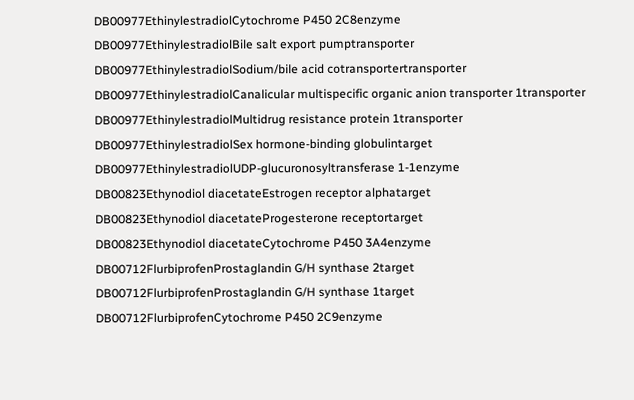DB00977EthinylestradiolCytochrome P450 2C8enzyme
DB00977EthinylestradiolBile salt export pumptransporter
DB00977EthinylestradiolSodium/bile acid cotransportertransporter
DB00977EthinylestradiolCanalicular multispecific organic anion transporter 1transporter
DB00977EthinylestradiolMultidrug resistance protein 1transporter
DB00977EthinylestradiolSex hormone-binding globulintarget
DB00977EthinylestradiolUDP-glucuronosyltransferase 1-1enzyme
DB00823Ethynodiol diacetateEstrogen receptor alphatarget
DB00823Ethynodiol diacetateProgesterone receptortarget
DB00823Ethynodiol diacetateCytochrome P450 3A4enzyme
DB00712FlurbiprofenProstaglandin G/H synthase 2target
DB00712FlurbiprofenProstaglandin G/H synthase 1target
DB00712FlurbiprofenCytochrome P450 2C9enzyme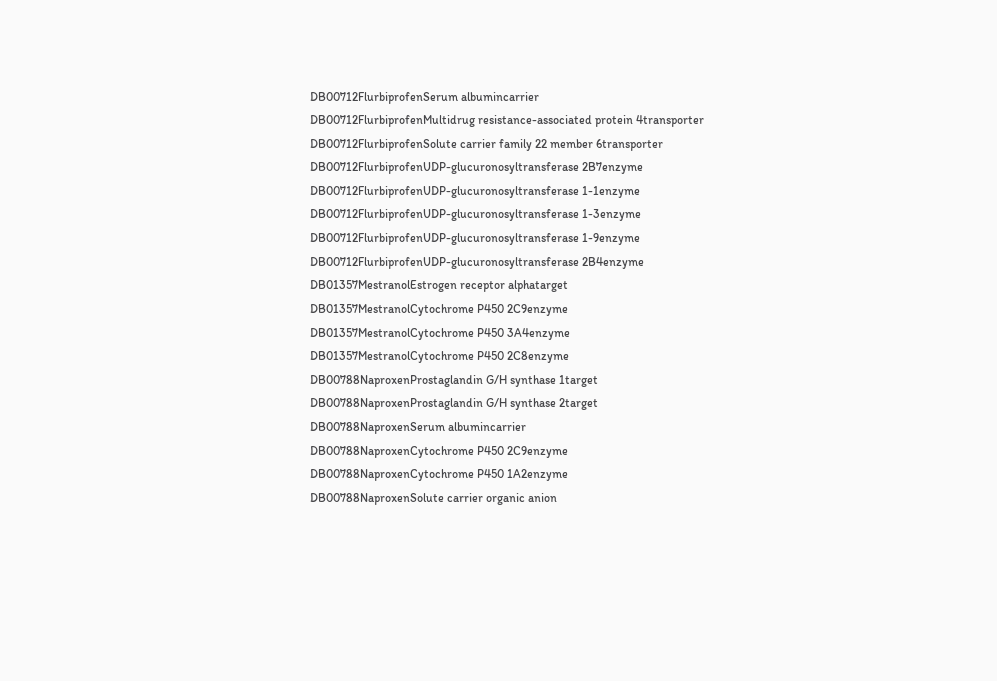DB00712FlurbiprofenSerum albumincarrier
DB00712FlurbiprofenMultidrug resistance-associated protein 4transporter
DB00712FlurbiprofenSolute carrier family 22 member 6transporter
DB00712FlurbiprofenUDP-glucuronosyltransferase 2B7enzyme
DB00712FlurbiprofenUDP-glucuronosyltransferase 1-1enzyme
DB00712FlurbiprofenUDP-glucuronosyltransferase 1-3enzyme
DB00712FlurbiprofenUDP-glucuronosyltransferase 1-9enzyme
DB00712FlurbiprofenUDP-glucuronosyltransferase 2B4enzyme
DB01357MestranolEstrogen receptor alphatarget
DB01357MestranolCytochrome P450 2C9enzyme
DB01357MestranolCytochrome P450 3A4enzyme
DB01357MestranolCytochrome P450 2C8enzyme
DB00788NaproxenProstaglandin G/H synthase 1target
DB00788NaproxenProstaglandin G/H synthase 2target
DB00788NaproxenSerum albumincarrier
DB00788NaproxenCytochrome P450 2C9enzyme
DB00788NaproxenCytochrome P450 1A2enzyme
DB00788NaproxenSolute carrier organic anion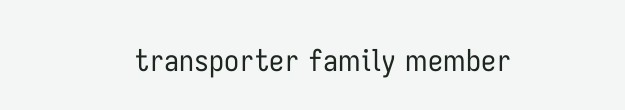transporter family member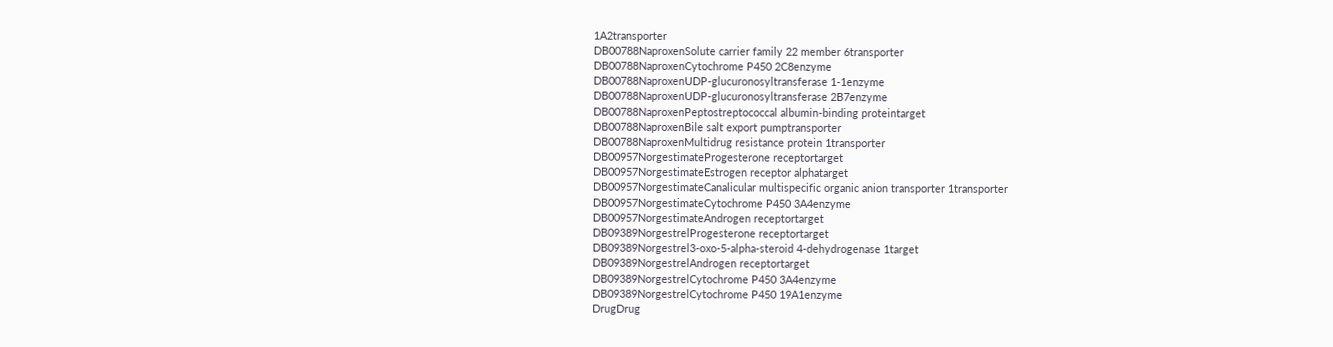1A2transporter
DB00788NaproxenSolute carrier family 22 member 6transporter
DB00788NaproxenCytochrome P450 2C8enzyme
DB00788NaproxenUDP-glucuronosyltransferase 1-1enzyme
DB00788NaproxenUDP-glucuronosyltransferase 2B7enzyme
DB00788NaproxenPeptostreptococcal albumin-binding proteintarget
DB00788NaproxenBile salt export pumptransporter
DB00788NaproxenMultidrug resistance protein 1transporter
DB00957NorgestimateProgesterone receptortarget
DB00957NorgestimateEstrogen receptor alphatarget
DB00957NorgestimateCanalicular multispecific organic anion transporter 1transporter
DB00957NorgestimateCytochrome P450 3A4enzyme
DB00957NorgestimateAndrogen receptortarget
DB09389NorgestrelProgesterone receptortarget
DB09389Norgestrel3-oxo-5-alpha-steroid 4-dehydrogenase 1target
DB09389NorgestrelAndrogen receptortarget
DB09389NorgestrelCytochrome P450 3A4enzyme
DB09389NorgestrelCytochrome P450 19A1enzyme
DrugDrug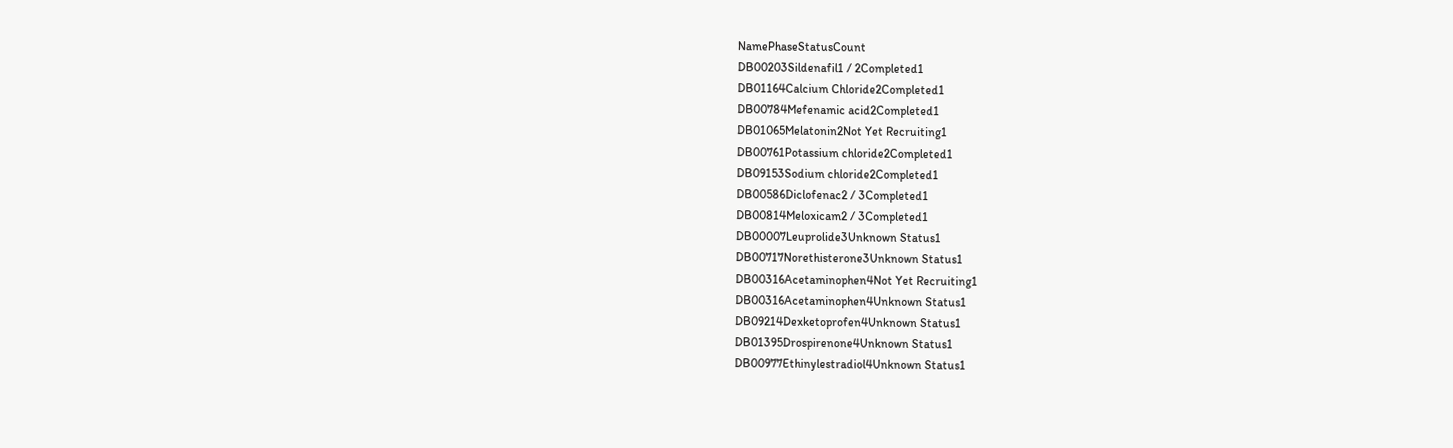NamePhaseStatusCount
DB00203Sildenafil1 / 2Completed1
DB01164Calcium Chloride2Completed1
DB00784Mefenamic acid2Completed1
DB01065Melatonin2Not Yet Recruiting1
DB00761Potassium chloride2Completed1
DB09153Sodium chloride2Completed1
DB00586Diclofenac2 / 3Completed1
DB00814Meloxicam2 / 3Completed1
DB00007Leuprolide3Unknown Status1
DB00717Norethisterone3Unknown Status1
DB00316Acetaminophen4Not Yet Recruiting1
DB00316Acetaminophen4Unknown Status1
DB09214Dexketoprofen4Unknown Status1
DB01395Drospirenone4Unknown Status1
DB00977Ethinylestradiol4Unknown Status1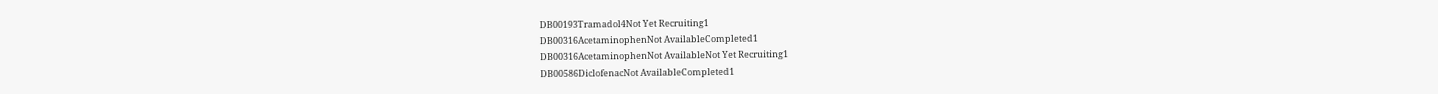DB00193Tramadol4Not Yet Recruiting1
DB00316AcetaminophenNot AvailableCompleted1
DB00316AcetaminophenNot AvailableNot Yet Recruiting1
DB00586DiclofenacNot AvailableCompleted1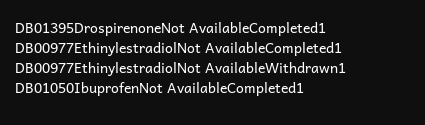DB01395DrospirenoneNot AvailableCompleted1
DB00977EthinylestradiolNot AvailableCompleted1
DB00977EthinylestradiolNot AvailableWithdrawn1
DB01050IbuprofenNot AvailableCompleted1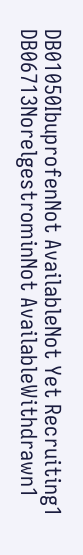DB01050IbuprofenNot AvailableNot Yet Recruiting1
DB06713NorelgestrominNot AvailableWithdrawn1